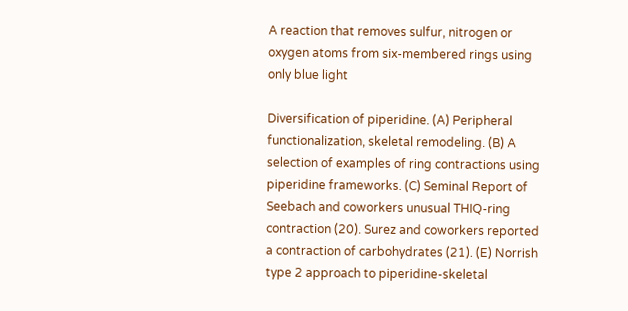A reaction that removes sulfur, nitrogen or oxygen atoms from six-membered rings using only blue light

Diversification of piperidine. (A) Peripheral functionalization, skeletal remodeling. (B) A selection of examples of ring contractions using piperidine frameworks. (C) Seminal Report of Seebach and coworkers unusual THIQ-ring contraction (20). Surez and coworkers reported a contraction of carbohydrates (21). (E) Norrish type 2 approach to piperidine-skeletal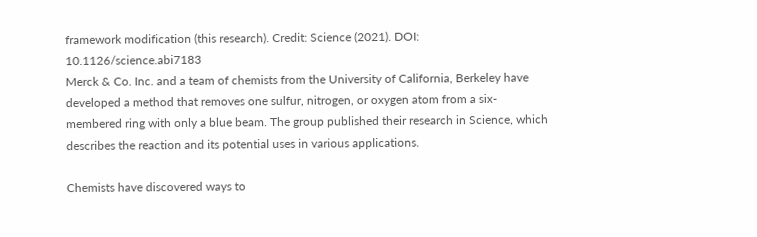framework modification (this research). Credit: Science (2021). DOI: 10.1126/science.abi7183
Merck & Co. Inc. and a team of chemists from the University of California, Berkeley have developed a method that removes one sulfur, nitrogen, or oxygen atom from a six-membered ring with only a blue beam. The group published their research in Science, which describes the reaction and its potential uses in various applications.

Chemists have discovered ways to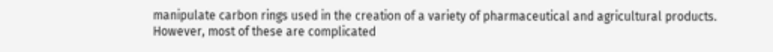manipulate carbon rings used in the creation of a variety of pharmaceutical and agricultural products. However, most of these are complicated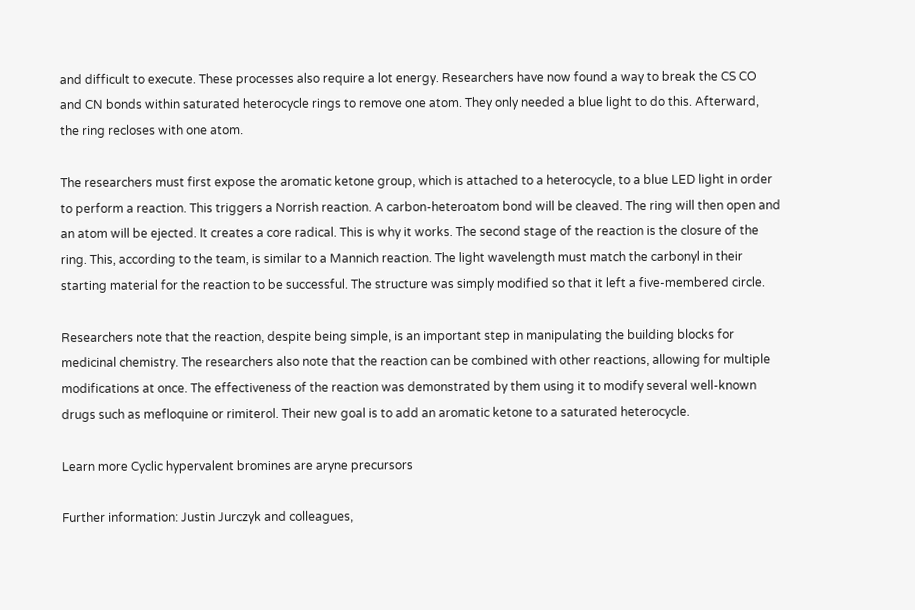and difficult to execute. These processes also require a lot energy. Researchers have now found a way to break the CS CO and CN bonds within saturated heterocycle rings to remove one atom. They only needed a blue light to do this. Afterward, the ring recloses with one atom.

The researchers must first expose the aromatic ketone group, which is attached to a heterocycle, to a blue LED light in order to perform a reaction. This triggers a Norrish reaction. A carbon-heteroatom bond will be cleaved. The ring will then open and an atom will be ejected. It creates a core radical. This is why it works. The second stage of the reaction is the closure of the ring. This, according to the team, is similar to a Mannich reaction. The light wavelength must match the carbonyl in their starting material for the reaction to be successful. The structure was simply modified so that it left a five-membered circle.

Researchers note that the reaction, despite being simple, is an important step in manipulating the building blocks for medicinal chemistry. The researchers also note that the reaction can be combined with other reactions, allowing for multiple modifications at once. The effectiveness of the reaction was demonstrated by them using it to modify several well-known drugs such as mefloquine or rimiterol. Their new goal is to add an aromatic ketone to a saturated heterocycle.

Learn more Cyclic hypervalent bromines are aryne precursors

Further information: Justin Jurczyk and colleagues,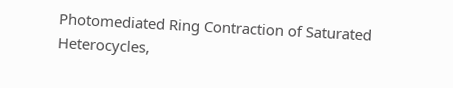Photomediated Ring Contraction of Saturated Heterocycles,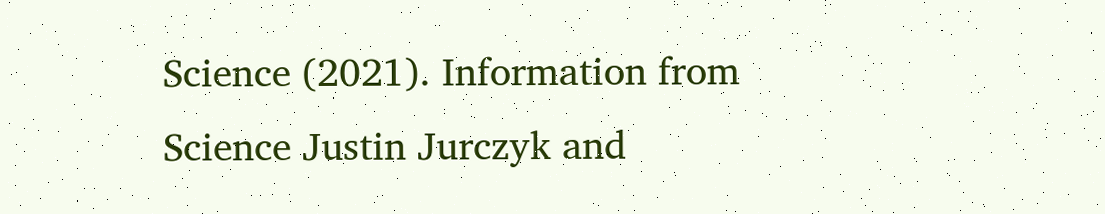Science (2021). Information from Science Justin Jurczyk and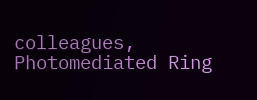colleagues, Photomediated Ring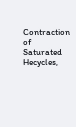Contraction of Saturated Hecycles,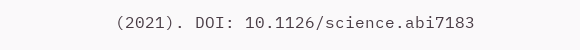(2021). DOI: 10.1126/science.abi7183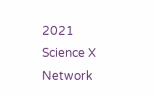2021 Science X Network